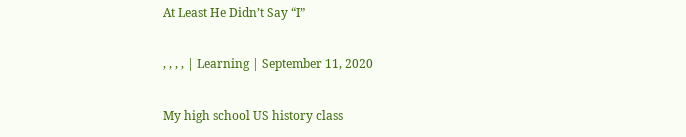At Least He Didn’t Say “I”

, , , , | Learning | September 11, 2020

My high school US history class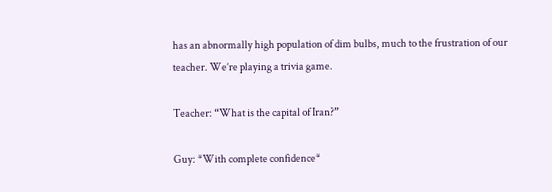has an abnormally high population of dim bulbs, much to the frustration of our teacher. We’re playing a trivia game.

Teacher: “What is the capital of Iran?”

Guy: *With complete confidence*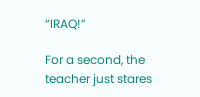“IRAQ!”

For a second, the teacher just stares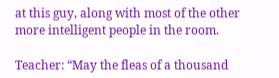at this guy, along with most of the other more intelligent people in the room.

Teacher: “May the fleas of a thousand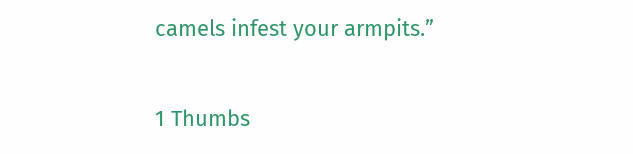camels infest your armpits.”

1 Thumbs